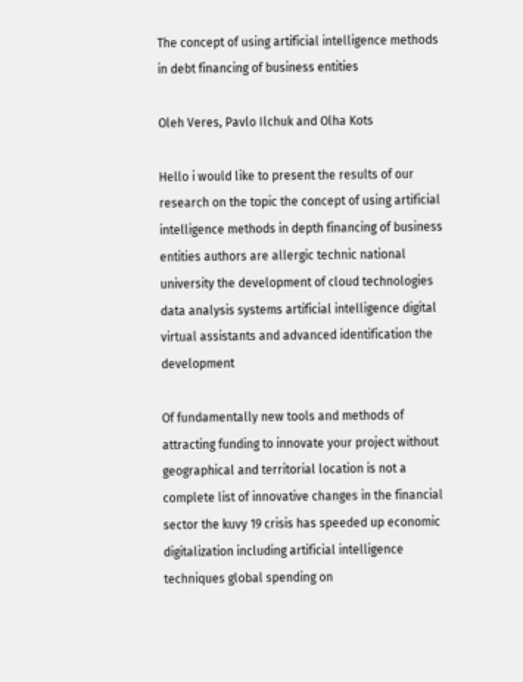The concept of using artificial intelligence methods in debt financing of business entities

Oleh Veres, Pavlo Ilchuk and Olha Kots

Hello i would like to present the results of our research on the topic the concept of using artificial intelligence methods in depth financing of business entities authors are allergic technic national university the development of cloud technologies data analysis systems artificial intelligence digital virtual assistants and advanced identification the development

Of fundamentally new tools and methods of attracting funding to innovate your project without geographical and territorial location is not a complete list of innovative changes in the financial sector the kuvy 19 crisis has speeded up economic digitalization including artificial intelligence techniques global spending on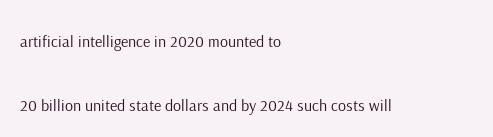artificial intelligence in 2020 mounted to

20 billion united state dollars and by 2024 such costs will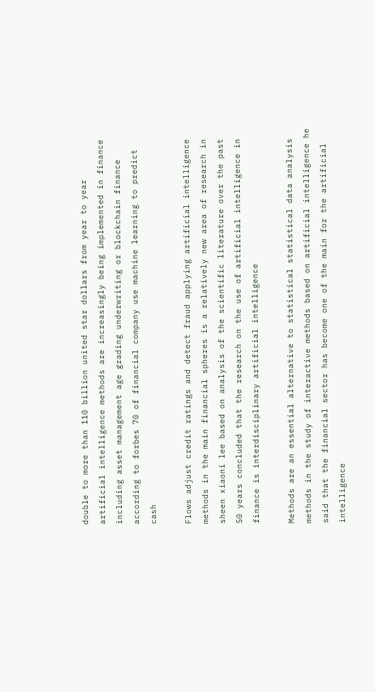double to more than 110 billion united star dollars from year to year artificial intelligence methods are increasingly being implemented in finance including asset management age grading underwriting or blockchain finance according to forbes 70 of financial company use machine learning to predict cash

Flows adjust credit ratings and detect fraud applying artificial intelligence methods in the main financial spheres is a relatively new area of research in sheen xiaoni lee based on analysis of the scientific literature over the past 50 years concluded that the research on the use of artificial intelligence in finance is interdisciplinary artificial intelligence

Methods are an essential alternative to statistical statistical data analysis methods in the study of interactive methods based on artificial intelligence he said that the financial sector has become one of the main for the artificial intelligence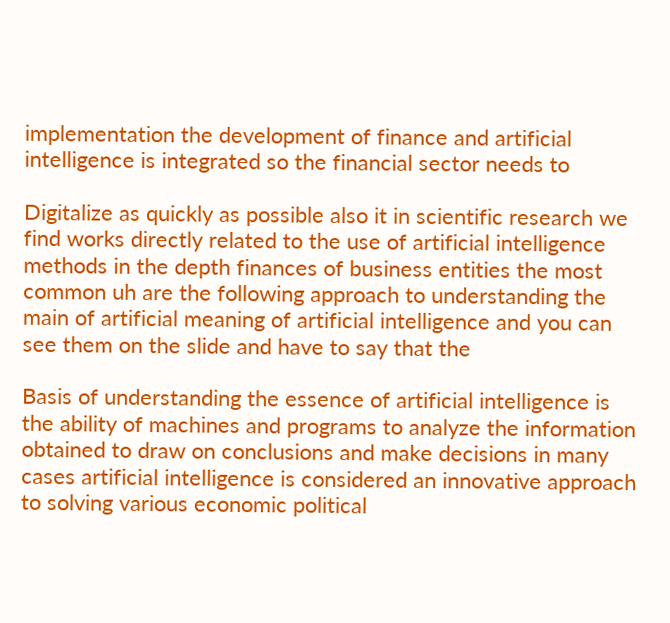implementation the development of finance and artificial intelligence is integrated so the financial sector needs to

Digitalize as quickly as possible also it in scientific research we find works directly related to the use of artificial intelligence methods in the depth finances of business entities the most common uh are the following approach to understanding the main of artificial meaning of artificial intelligence and you can see them on the slide and have to say that the

Basis of understanding the essence of artificial intelligence is the ability of machines and programs to analyze the information obtained to draw on conclusions and make decisions in many cases artificial intelligence is considered an innovative approach to solving various economic political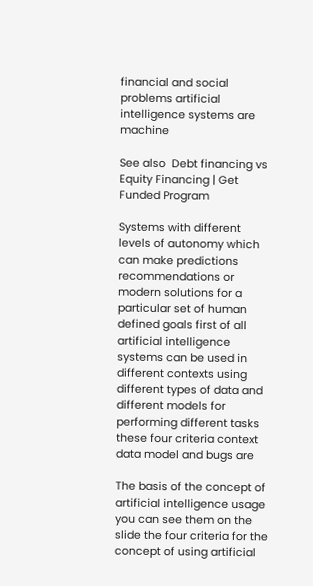financial and social problems artificial intelligence systems are machine

See also  Debt financing vs Equity Financing | Get Funded Program

Systems with different levels of autonomy which can make predictions recommendations or modern solutions for a particular set of human defined goals first of all artificial intelligence systems can be used in different contexts using different types of data and different models for performing different tasks these four criteria context data model and bugs are

The basis of the concept of artificial intelligence usage you can see them on the slide the four criteria for the concept of using artificial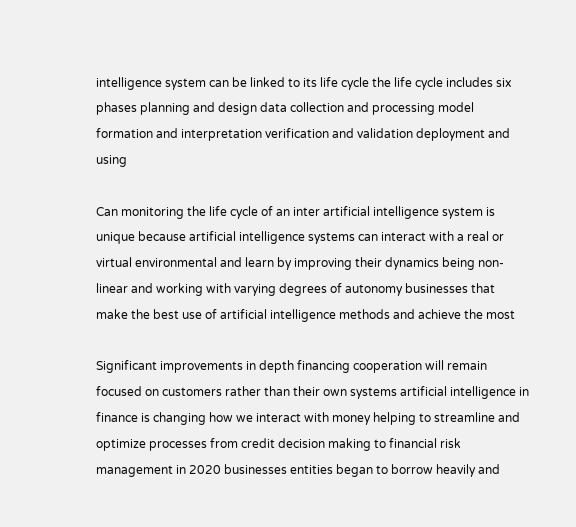intelligence system can be linked to its life cycle the life cycle includes six phases planning and design data collection and processing model formation and interpretation verification and validation deployment and using

Can monitoring the life cycle of an inter artificial intelligence system is unique because artificial intelligence systems can interact with a real or virtual environmental and learn by improving their dynamics being non-linear and working with varying degrees of autonomy businesses that make the best use of artificial intelligence methods and achieve the most

Significant improvements in depth financing cooperation will remain focused on customers rather than their own systems artificial intelligence in finance is changing how we interact with money helping to streamline and optimize processes from credit decision making to financial risk management in 2020 businesses entities began to borrow heavily and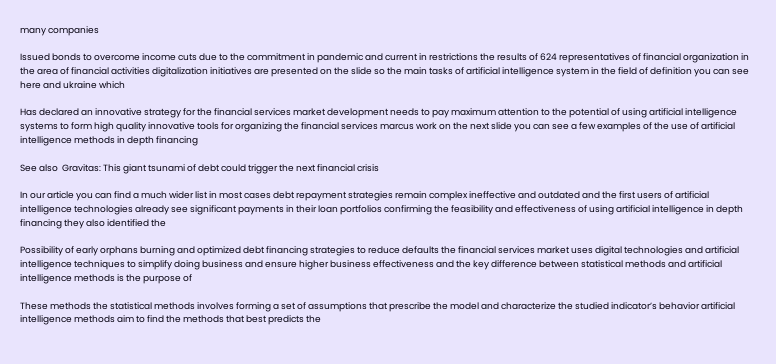many companies

Issued bonds to overcome income cuts due to the commitment in pandemic and current in restrictions the results of 624 representatives of financial organization in the area of financial activities digitalization initiatives are presented on the slide so the main tasks of artificial intelligence system in the field of definition you can see here and ukraine which

Has declared an innovative strategy for the financial services market development needs to pay maximum attention to the potential of using artificial intelligence systems to form high quality innovative tools for organizing the financial services marcus work on the next slide you can see a few examples of the use of artificial intelligence methods in depth financing

See also  Gravitas: This giant tsunami of debt could trigger the next financial crisis

In our article you can find a much wider list in most cases debt repayment strategies remain complex ineffective and outdated and the first users of artificial intelligence technologies already see significant payments in their loan portfolios confirming the feasibility and effectiveness of using artificial intelligence in depth financing they also identified the

Possibility of early orphans burning and optimized debt financing strategies to reduce defaults the financial services market uses digital technologies and artificial intelligence techniques to simplify doing business and ensure higher business effectiveness and the key difference between statistical methods and artificial intelligence methods is the purpose of

These methods the statistical methods involves forming a set of assumptions that prescribe the model and characterize the studied indicator’s behavior artificial intelligence methods aim to find the methods that best predicts the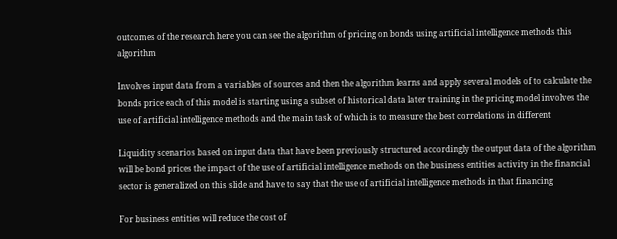outcomes of the research here you can see the algorithm of pricing on bonds using artificial intelligence methods this algorithm

Involves input data from a variables of sources and then the algorithm learns and apply several models of to calculate the bonds price each of this model is starting using a subset of historical data later training in the pricing model involves the use of artificial intelligence methods and the main task of which is to measure the best correlations in different

Liquidity scenarios based on input data that have been previously structured accordingly the output data of the algorithm will be bond prices the impact of the use of artificial intelligence methods on the business entities activity in the financial sector is generalized on this slide and have to say that the use of artificial intelligence methods in that financing

For business entities will reduce the cost of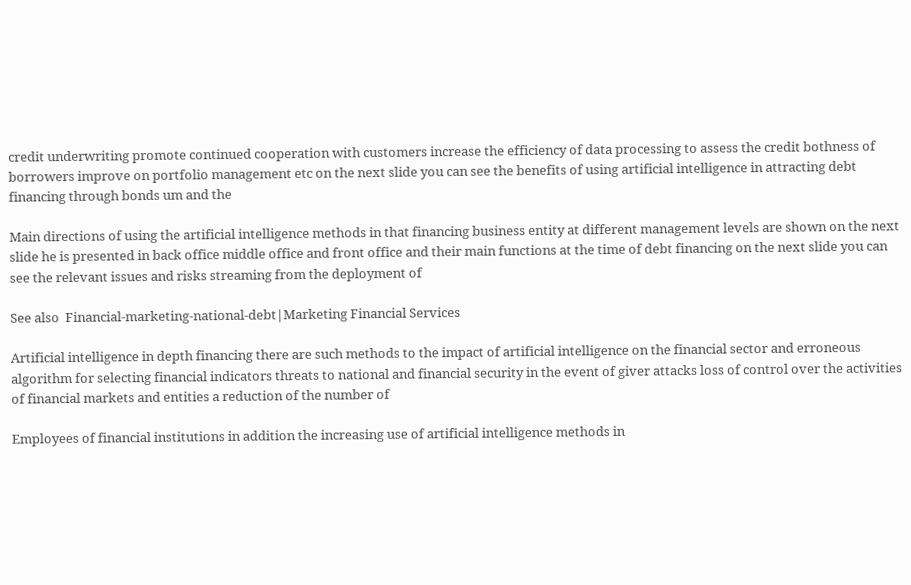credit underwriting promote continued cooperation with customers increase the efficiency of data processing to assess the credit bothness of borrowers improve on portfolio management etc on the next slide you can see the benefits of using artificial intelligence in attracting debt financing through bonds um and the

Main directions of using the artificial intelligence methods in that financing business entity at different management levels are shown on the next slide he is presented in back office middle office and front office and their main functions at the time of debt financing on the next slide you can see the relevant issues and risks streaming from the deployment of

See also  Financial-marketing-national-debt|Marketing Financial Services

Artificial intelligence in depth financing there are such methods to the impact of artificial intelligence on the financial sector and erroneous algorithm for selecting financial indicators threats to national and financial security in the event of giver attacks loss of control over the activities of financial markets and entities a reduction of the number of

Employees of financial institutions in addition the increasing use of artificial intelligence methods in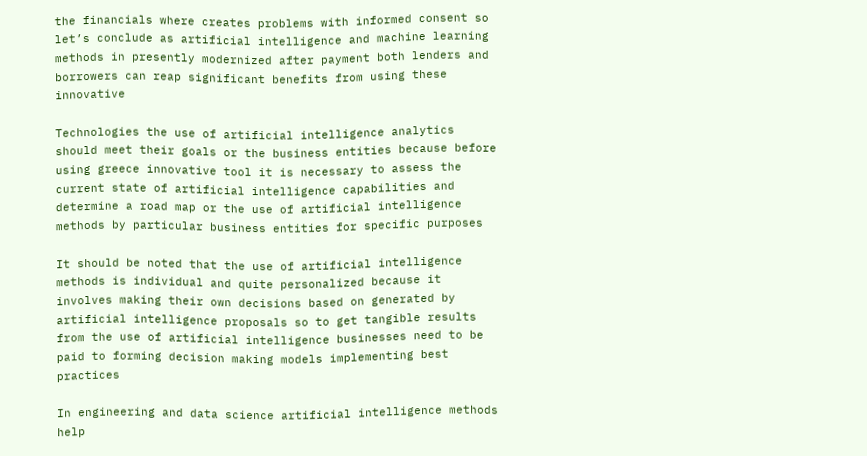the financials where creates problems with informed consent so let’s conclude as artificial intelligence and machine learning methods in presently modernized after payment both lenders and borrowers can reap significant benefits from using these innovative

Technologies the use of artificial intelligence analytics should meet their goals or the business entities because before using greece innovative tool it is necessary to assess the current state of artificial intelligence capabilities and determine a road map or the use of artificial intelligence methods by particular business entities for specific purposes

It should be noted that the use of artificial intelligence methods is individual and quite personalized because it involves making their own decisions based on generated by artificial intelligence proposals so to get tangible results from the use of artificial intelligence businesses need to be paid to forming decision making models implementing best practices

In engineering and data science artificial intelligence methods help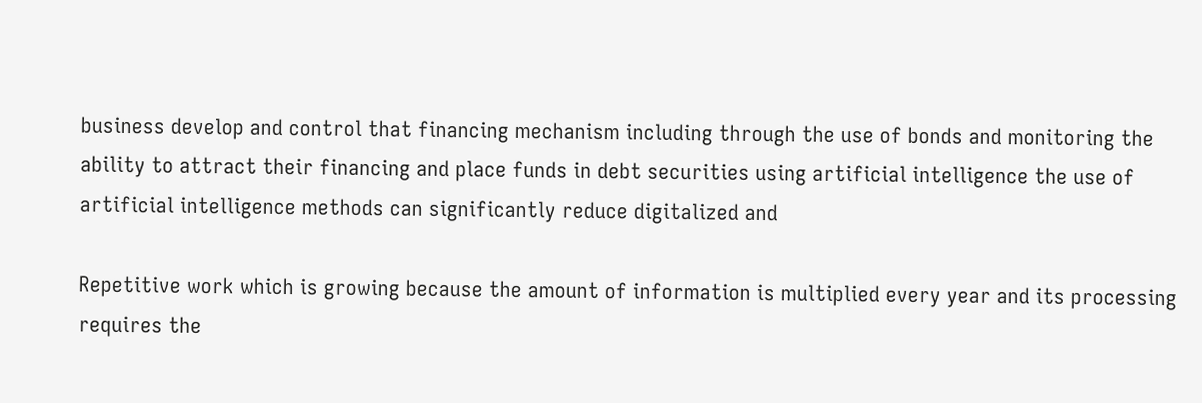business develop and control that financing mechanism including through the use of bonds and monitoring the ability to attract their financing and place funds in debt securities using artificial intelligence the use of artificial intelligence methods can significantly reduce digitalized and

Repetitive work which is growing because the amount of information is multiplied every year and its processing requires the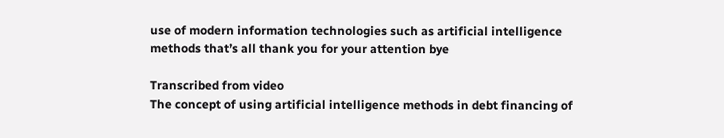use of modern information technologies such as artificial intelligence methods that’s all thank you for your attention bye

Transcribed from video
The concept of using artificial intelligence methods in debt financing of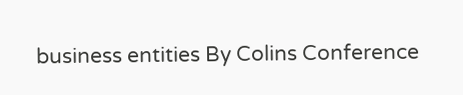business entities By Colins Conference